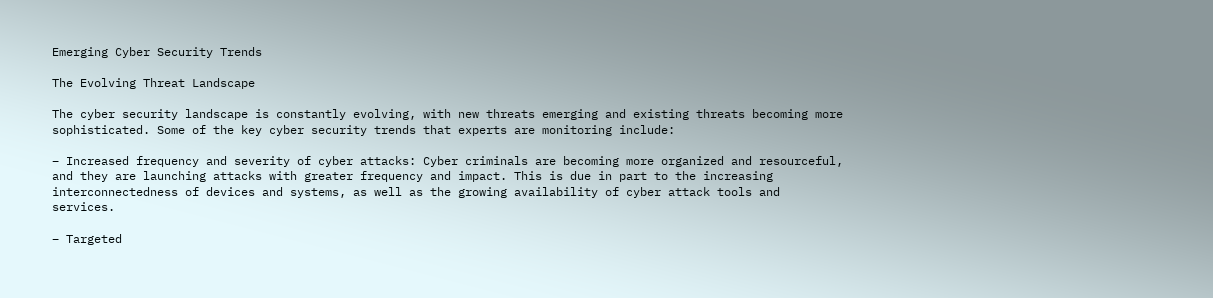Emerging Cyber Security Trends

The Evolving Threat Landscape

The cyber security landscape is constantly evolving, with new threats emerging and existing threats becoming more sophisticated. Some of the key cyber security trends that experts are monitoring include:

– Increased frequency and severity of cyber attacks: Cyber criminals are becoming more organized and resourceful, and they are launching attacks with greater frequency and impact. This is due in part to the increasing interconnectedness of devices and systems, as well as the growing availability of cyber attack tools and services.

– Targeted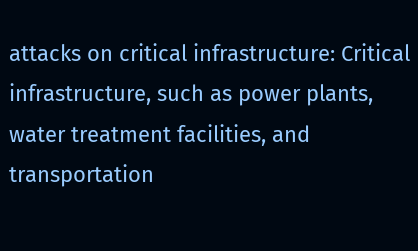attacks on critical infrastructure: Critical infrastructure, such as power plants, water treatment facilities, and transportation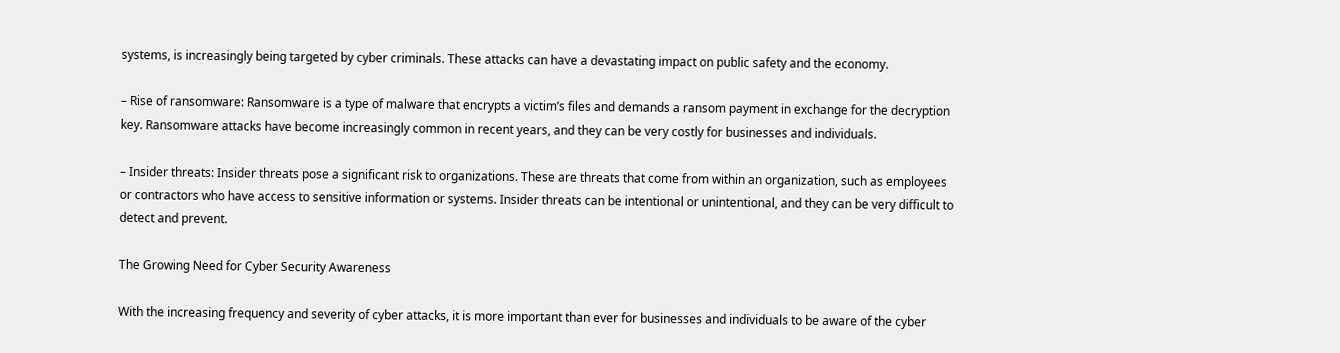systems, is increasingly being targeted by cyber criminals. These attacks can have a devastating impact on public safety and the economy.

– Rise of ransomware: Ransomware is a type of malware that encrypts a victim’s files and demands a ransom payment in exchange for the decryption key. Ransomware attacks have become increasingly common in recent years, and they can be very costly for businesses and individuals.

– Insider threats: Insider threats pose a significant risk to organizations. These are threats that come from within an organization, such as employees or contractors who have access to sensitive information or systems. Insider threats can be intentional or unintentional, and they can be very difficult to detect and prevent.

The Growing Need for Cyber Security Awareness

With the increasing frequency and severity of cyber attacks, it is more important than ever for businesses and individuals to be aware of the cyber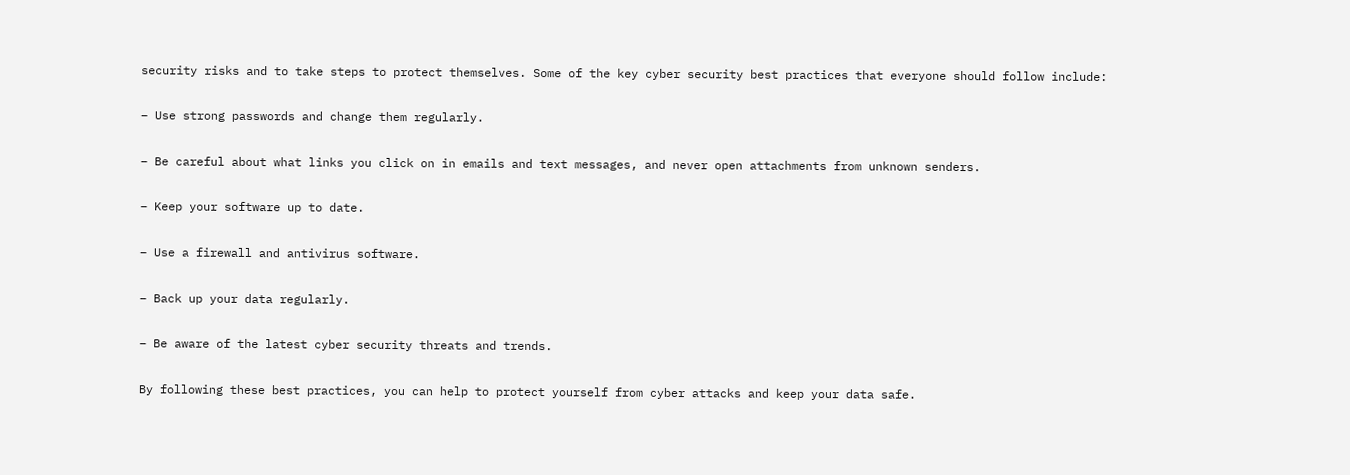security risks and to take steps to protect themselves. Some of the key cyber security best practices that everyone should follow include:

– Use strong passwords and change them regularly.

– Be careful about what links you click on in emails and text messages, and never open attachments from unknown senders.

– Keep your software up to date.

– Use a firewall and antivirus software.

– Back up your data regularly.

– Be aware of the latest cyber security threats and trends.

By following these best practices, you can help to protect yourself from cyber attacks and keep your data safe.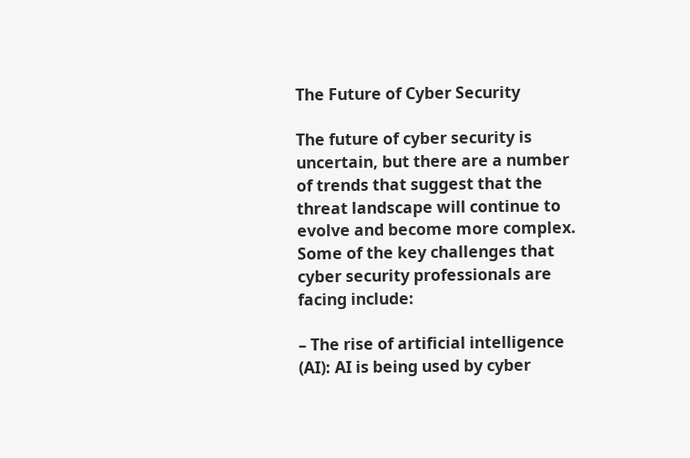The Future of Cyber Security

The future of cyber security is uncertain, but there are a number of trends that suggest that the threat landscape will continue to evolve and become more complex. Some of the key challenges that cyber security professionals are facing include:

– The rise of artificial intelligence (AI): AI is being used by cyber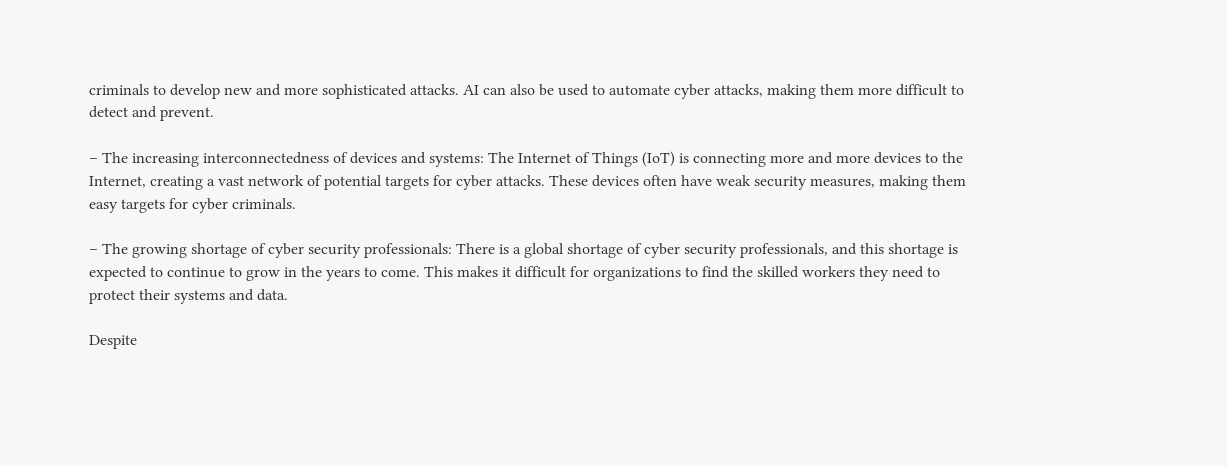criminals to develop new and more sophisticated attacks. AI can also be used to automate cyber attacks, making them more difficult to detect and prevent.

– The increasing interconnectedness of devices and systems: The Internet of Things (IoT) is connecting more and more devices to the Internet, creating a vast network of potential targets for cyber attacks. These devices often have weak security measures, making them easy targets for cyber criminals.

– The growing shortage of cyber security professionals: There is a global shortage of cyber security professionals, and this shortage is expected to continue to grow in the years to come. This makes it difficult for organizations to find the skilled workers they need to protect their systems and data.

Despite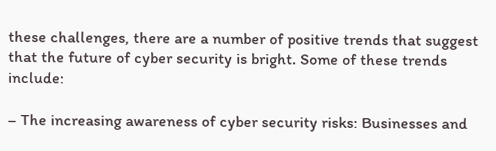these challenges, there are a number of positive trends that suggest that the future of cyber security is bright. Some of these trends include:

– The increasing awareness of cyber security risks: Businesses and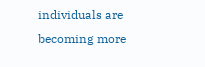individuals are becoming more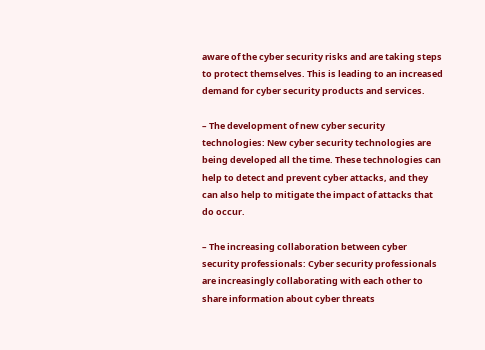aware of the cyber security risks and are taking steps to protect themselves. This is leading to an increased demand for cyber security products and services.

– The development of new cyber security technologies: New cyber security technologies are being developed all the time. These technologies can help to detect and prevent cyber attacks, and they can also help to mitigate the impact of attacks that do occur.

– The increasing collaboration between cyber security professionals: Cyber security professionals are increasingly collaborating with each other to share information about cyber threats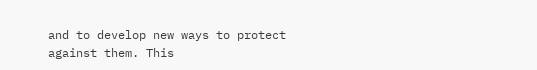and to develop new ways to protect against them. This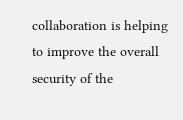collaboration is helping to improve the overall security of the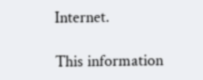Internet.

This information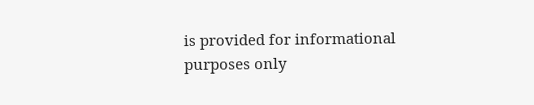is provided for informational purposes only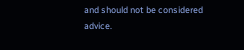and should not be considered advice.